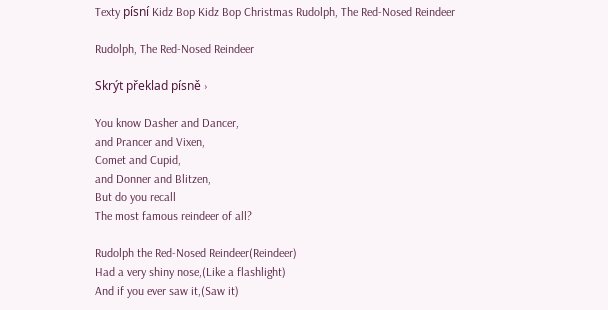Texty písní Kidz Bop Kidz Bop Christmas Rudolph, The Red-Nosed Reindeer

Rudolph, The Red-Nosed Reindeer

Skrýt překlad písně ›

You know Dasher and Dancer,
and Prancer and Vixen,
Comet and Cupid,
and Donner and Blitzen,
But do you recall
The most famous reindeer of all?

Rudolph the Red-Nosed Reindeer(Reindeer)
Had a very shiny nose,(Like a flashlight)
And if you ever saw it,(Saw it)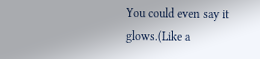You could even say it glows.(Like a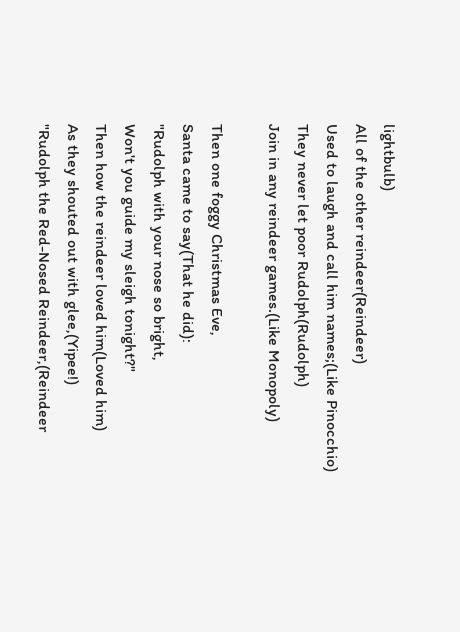lightbulb)
All of the other reindeer(Reindeer)
Used to laugh and call him names;(Like Pinocchio)
They never let poor Rudolph(Rudolph)
Join in any reindeer games.(Like Monopoly)

Then one foggy Christmas Eve,
Santa came to say(That he did):
"Rudolph with your nose so bright,
Won't you guide my sleigh tonight?"
Then how the reindeer loved him(Loved him)
As they shouted out with glee,(Yipee!)
"Rudolph the Red-Nosed Reindeer,(Reindeer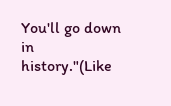You'll go down in history."(Like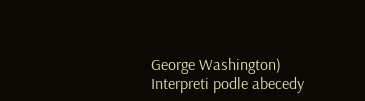George Washington)
Interpreti podle abecedy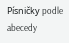Písničky podle abecedy